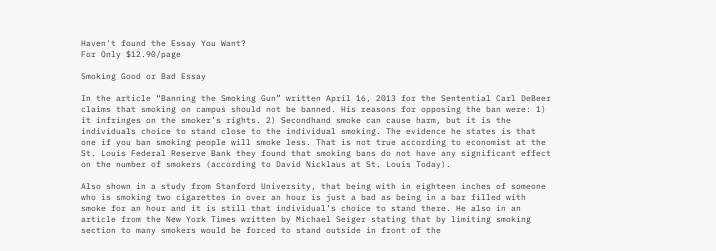Haven't found the Essay You Want?
For Only $12.90/page

Smoking Good or Bad Essay

In the article “Banning the Smoking Gun” written April 16, 2013 for the Sentential Carl DeBeer claims that smoking on campus should not be banned. His reasons for opposing the ban were: 1) it infringes on the smoker’s rights. 2) Secondhand smoke can cause harm, but it is the individuals choice to stand close to the individual smoking. The evidence he states is that one if you ban smoking people will smoke less. That is not true according to economist at the St. Louis Federal Reserve Bank they found that smoking bans do not have any significant effect on the number of smokers (according to David Nicklaus at St. Louis Today).

Also shown in a study from Stanford University, that being with in eighteen inches of someone who is smoking two cigarettes in over an hour is just a bad as being in a bar filled with smoke for an hour and it is still that individual’s choice to stand there. He also in an article from the New York Times written by Michael Seiger stating that by limiting smoking section to many smokers would be forced to stand outside in front of the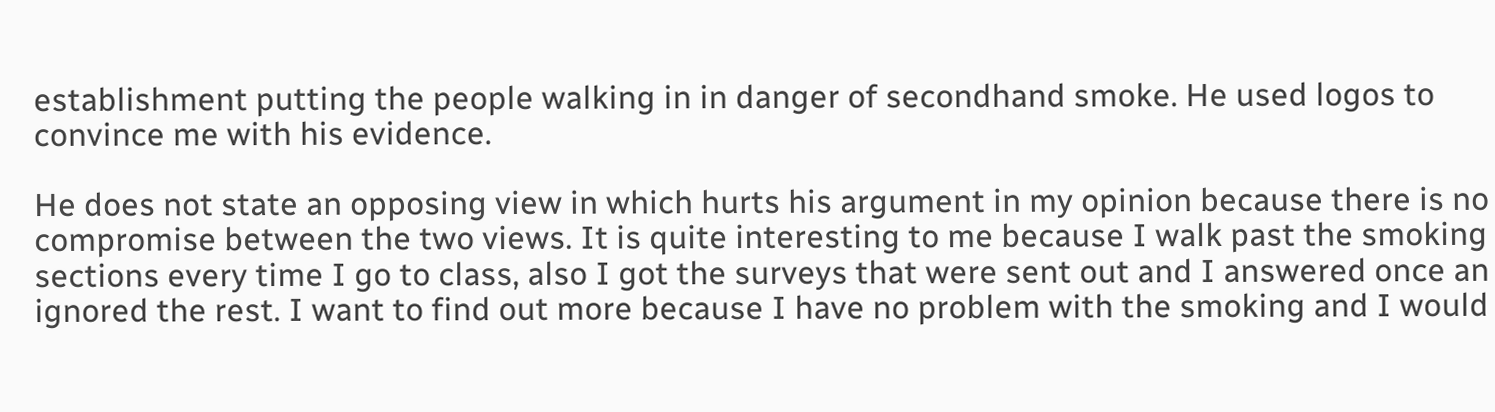establishment putting the people walking in in danger of secondhand smoke. He used logos to convince me with his evidence.

He does not state an opposing view in which hurts his argument in my opinion because there is no compromise between the two views. It is quite interesting to me because I walk past the smoking sections every time I go to class, also I got the surveys that were sent out and I answered once an ignored the rest. I want to find out more because I have no problem with the smoking and I would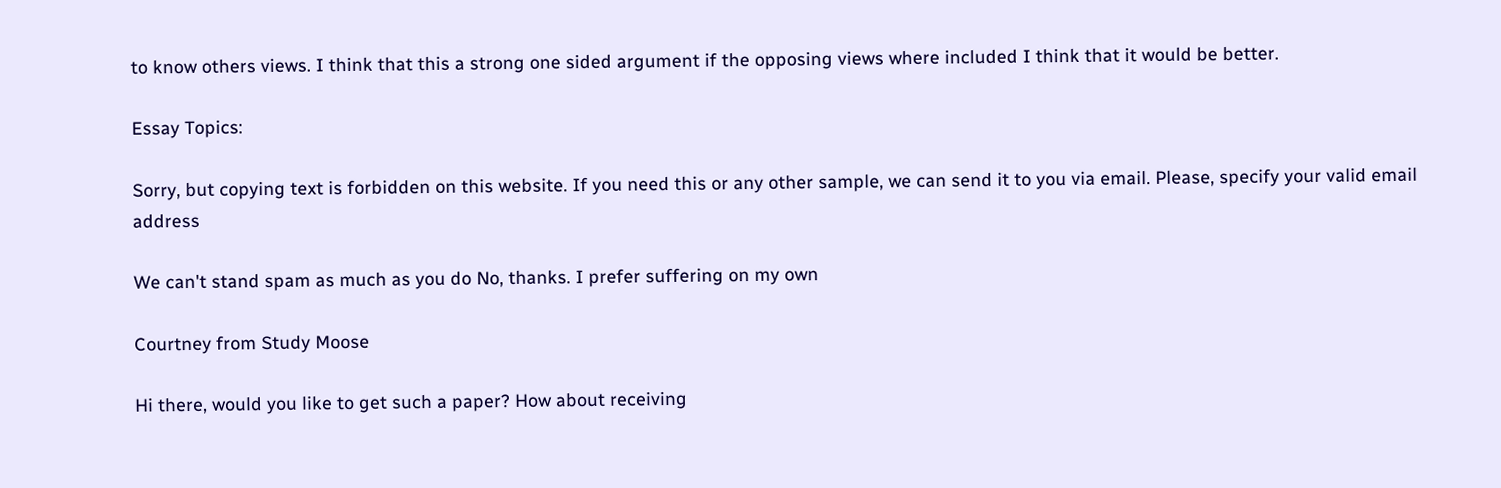to know others views. I think that this a strong one sided argument if the opposing views where included I think that it would be better.

Essay Topics:

Sorry, but copying text is forbidden on this website. If you need this or any other sample, we can send it to you via email. Please, specify your valid email address

We can't stand spam as much as you do No, thanks. I prefer suffering on my own

Courtney from Study Moose

Hi there, would you like to get such a paper? How about receiving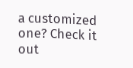a customized one? Check it out